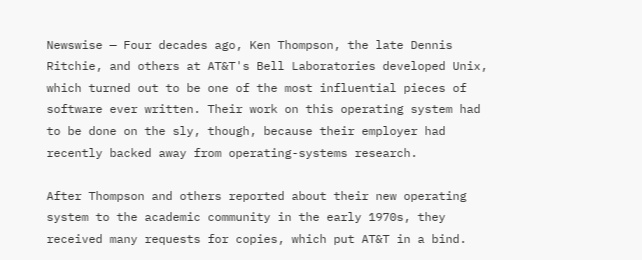Newswise — Four decades ago, Ken Thompson, the late Dennis Ritchie, and others at AT&T's Bell Laboratories developed Unix, which turned out to be one of the most influential pieces of software ever written. Their work on this operating system had to be done on the sly, though, because their employer had recently backed away from operating-systems research.

After Thompson and others reported about their new operating system to the academic community in the early 1970s, they received many requests for copies, which put AT&T in a bind.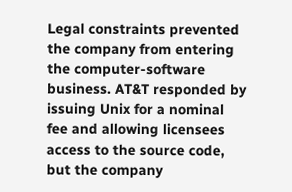Legal constraints prevented the company from entering the computer-software business. AT&T responded by issuing Unix for a nominal fee and allowing licensees access to the source code, but the company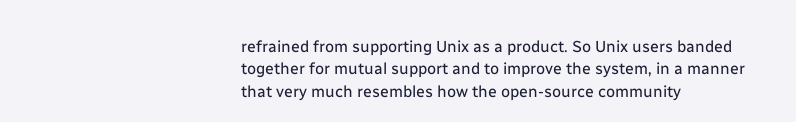refrained from supporting Unix as a product. So Unix users banded together for mutual support and to improve the system, in a manner that very much resembles how the open-source community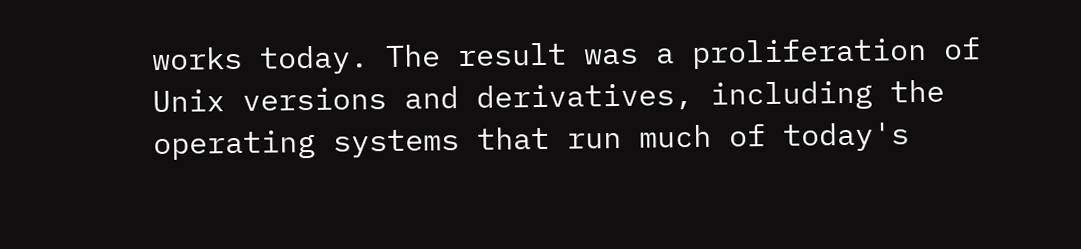works today. The result was a proliferation of Unix versions and derivatives, including the operating systems that run much of today's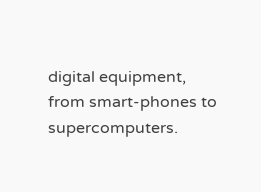digital equipment, from smart-phones to supercomputers.